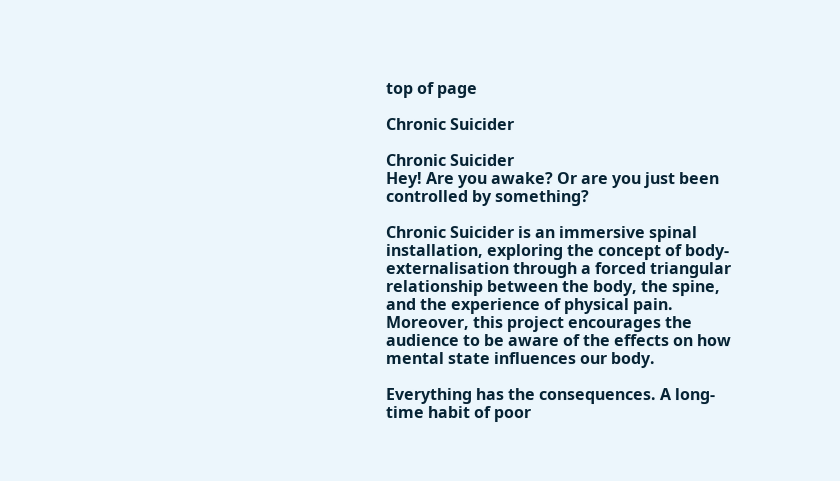top of page

Chronic Suicider

Chronic Suicider
Hey! Are you awake? Or are you just been controlled by something?

Chronic Suicider is an immersive spinal installation, exploring the concept of body-externalisation through a forced triangular relationship between the body, the spine, and the experience of physical pain. Moreover, this project encourages the audience to be aware of the effects on how mental state influences our body.

Everything has the consequences. A long-time habit of poor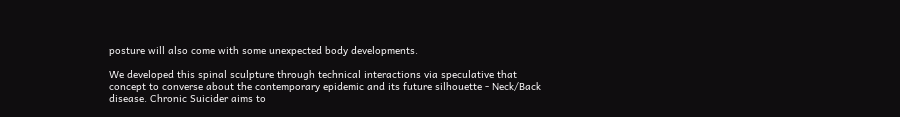posture will also come with some unexpected body developments.

We developed this spinal sculpture through technical interactions via speculative that concept to converse about the contemporary epidemic and its future silhouette - Neck/Back disease. Chronic Suicider aims to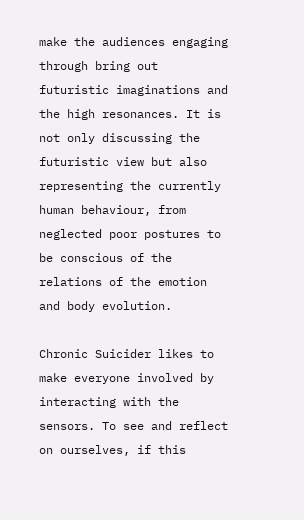make the audiences engaging through bring out futuristic imaginations and the high resonances. It is not only discussing the futuristic view but also representing the currently human behaviour, from neglected poor postures to be conscious of the relations of the emotion and body evolution.

Chronic Suicider likes to make everyone involved by interacting with the sensors. To see and reflect on ourselves, if this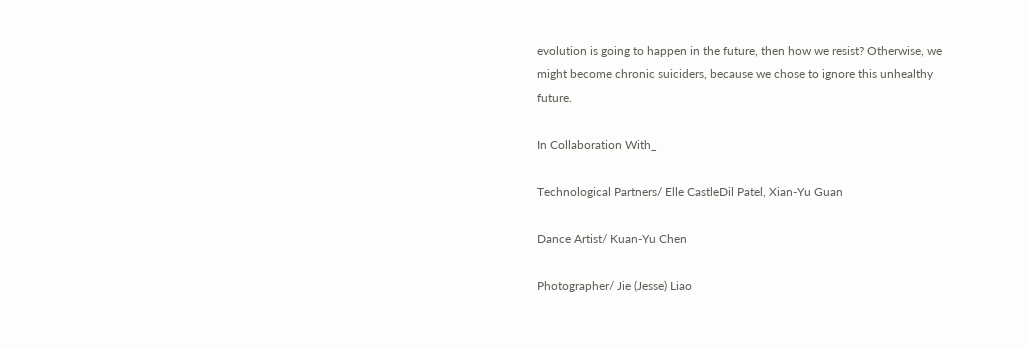evolution is going to happen in the future, then how we resist? Otherwise, we might become chronic suiciders, because we chose to ignore this unhealthy future.

In Collaboration With_

Technological Partners/ Elle CastleDil Patel, Xian-Yu Guan

Dance Artist/ Kuan-Yu Chen

Photographer/ Jie (Jesse) Liao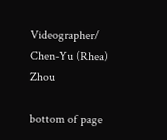Videographer/ Chen-Yu (Rhea) Zhou

bottom of page